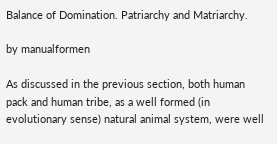Balance of Domination. Patriarchy and Matriarchy.

by manualformen

As discussed in the previous section, both human pack and human tribe, as a well formed (in evolutionary sense) natural animal system, were well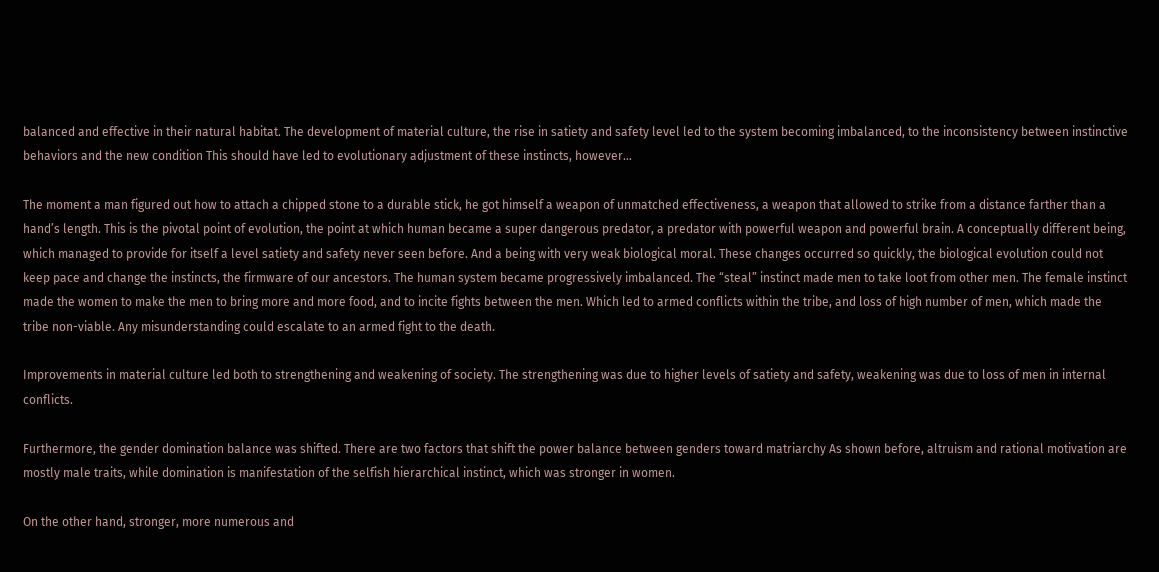balanced and effective in their natural habitat. The development of material culture, the rise in satiety and safety level led to the system becoming imbalanced, to the inconsistency between instinctive behaviors and the new condition This should have led to evolutionary adjustment of these instincts, however…

The moment a man figured out how to attach a chipped stone to a durable stick, he got himself a weapon of unmatched effectiveness, a weapon that allowed to strike from a distance farther than a hand’s length. This is the pivotal point of evolution, the point at which human became a super dangerous predator, a predator with powerful weapon and powerful brain. A conceptually different being, which managed to provide for itself a level satiety and safety never seen before. And a being with very weak biological moral. These changes occurred so quickly, the biological evolution could not keep pace and change the instincts, the firmware of our ancestors. The human system became progressively imbalanced. The “steal” instinct made men to take loot from other men. The female instinct made the women to make the men to bring more and more food, and to incite fights between the men. Which led to armed conflicts within the tribe, and loss of high number of men, which made the tribe non-viable. Any misunderstanding could escalate to an armed fight to the death.

Improvements in material culture led both to strengthening and weakening of society. The strengthening was due to higher levels of satiety and safety, weakening was due to loss of men in internal conflicts.

Furthermore, the gender domination balance was shifted. There are two factors that shift the power balance between genders toward matriarchy As shown before, altruism and rational motivation are mostly male traits, while domination is manifestation of the selfish hierarchical instinct, which was stronger in women.

On the other hand, stronger, more numerous and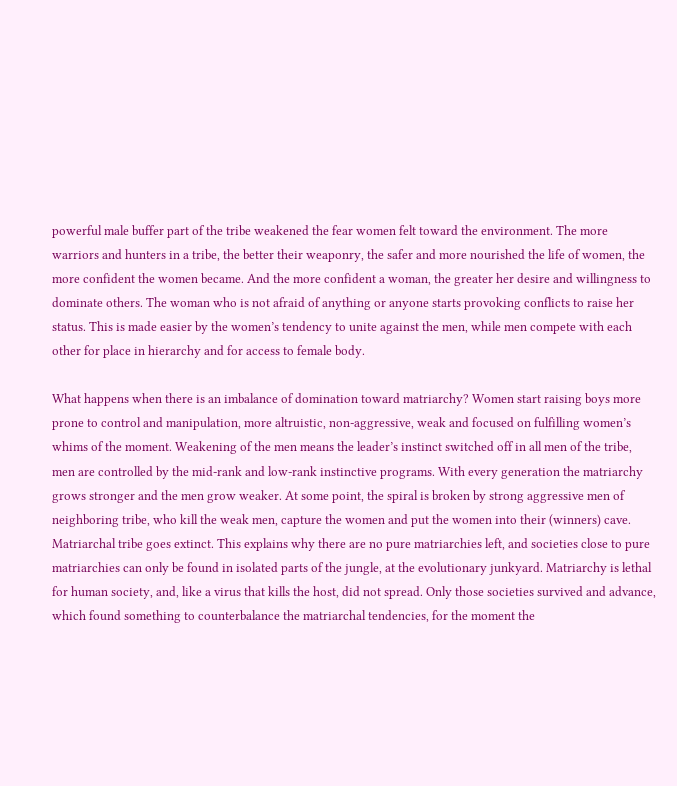powerful male buffer part of the tribe weakened the fear women felt toward the environment. The more warriors and hunters in a tribe, the better their weaponry, the safer and more nourished the life of women, the more confident the women became. And the more confident a woman, the greater her desire and willingness to dominate others. The woman who is not afraid of anything or anyone starts provoking conflicts to raise her status. This is made easier by the women’s tendency to unite against the men, while men compete with each other for place in hierarchy and for access to female body.

What happens when there is an imbalance of domination toward matriarchy? Women start raising boys more prone to control and manipulation, more altruistic, non-aggressive, weak and focused on fulfilling women’s whims of the moment. Weakening of the men means the leader’s instinct switched off in all men of the tribe, men are controlled by the mid-rank and low-rank instinctive programs. With every generation the matriarchy grows stronger and the men grow weaker. At some point, the spiral is broken by strong aggressive men of neighboring tribe, who kill the weak men, capture the women and put the women into their (winners) cave. Matriarchal tribe goes extinct. This explains why there are no pure matriarchies left, and societies close to pure matriarchies can only be found in isolated parts of the jungle, at the evolutionary junkyard. Matriarchy is lethal for human society, and, like a virus that kills the host, did not spread. Only those societies survived and advance, which found something to counterbalance the matriarchal tendencies, for the moment the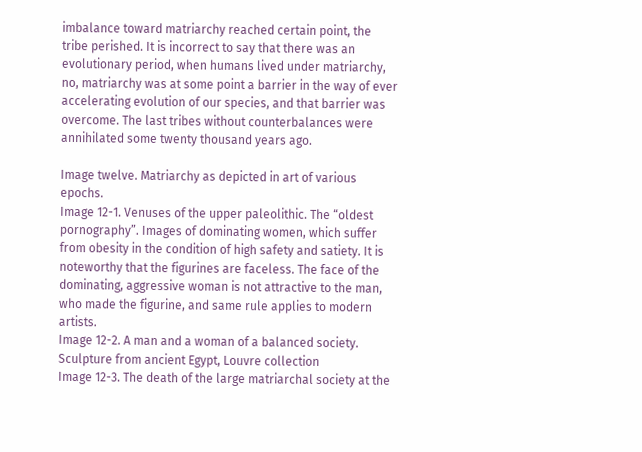imbalance toward matriarchy reached certain point, the tribe perished. It is incorrect to say that there was an evolutionary period, when humans lived under matriarchy, no, matriarchy was at some point a barrier in the way of ever accelerating evolution of our species, and that barrier was overcome. The last tribes without counterbalances were annihilated some twenty thousand years ago.

Image twelve. Matriarchy as depicted in art of various epochs.
Image 12-1. Venuses of the upper paleolithic. The “oldest pornography”. Images of dominating women, which suffer from obesity in the condition of high safety and satiety. It is noteworthy that the figurines are faceless. The face of the dominating, aggressive woman is not attractive to the man, who made the figurine, and same rule applies to modern artists.
Image 12-2. A man and a woman of a balanced society. Sculpture from ancient Egypt, Louvre collection
Image 12-3. The death of the large matriarchal society at the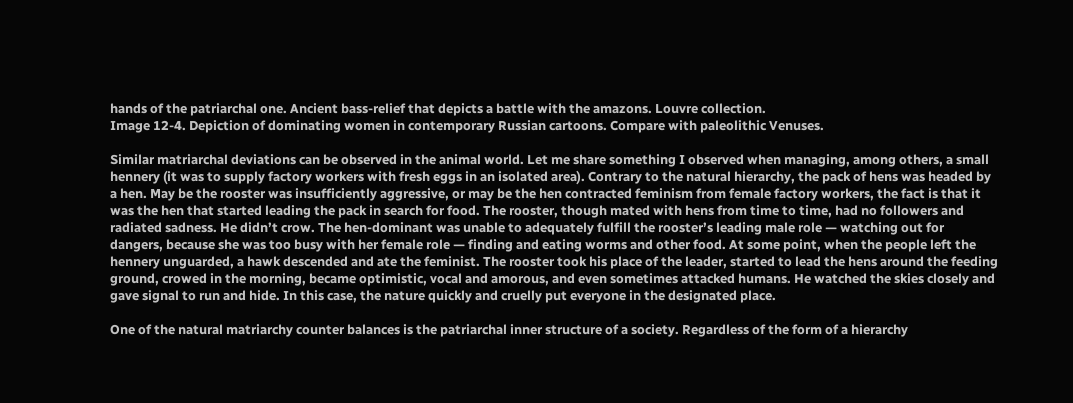hands of the patriarchal one. Ancient bass-relief that depicts a battle with the amazons. Louvre collection.
Image 12-4. Depiction of dominating women in contemporary Russian cartoons. Compare with paleolithic Venuses.

Similar matriarchal deviations can be observed in the animal world. Let me share something I observed when managing, among others, a small hennery (it was to supply factory workers with fresh eggs in an isolated area). Contrary to the natural hierarchy, the pack of hens was headed by a hen. May be the rooster was insufficiently aggressive, or may be the hen contracted feminism from female factory workers, the fact is that it was the hen that started leading the pack in search for food. The rooster, though mated with hens from time to time, had no followers and radiated sadness. He didn’t crow. The hen-dominant was unable to adequately fulfill the rooster’s leading male role — watching out for dangers, because she was too busy with her female role — finding and eating worms and other food. At some point, when the people left the hennery unguarded, a hawk descended and ate the feminist. The rooster took his place of the leader, started to lead the hens around the feeding ground, crowed in the morning, became optimistic, vocal and amorous, and even sometimes attacked humans. He watched the skies closely and gave signal to run and hide. In this case, the nature quickly and cruelly put everyone in the designated place.

One of the natural matriarchy counter balances is the patriarchal inner structure of a society. Regardless of the form of a hierarchy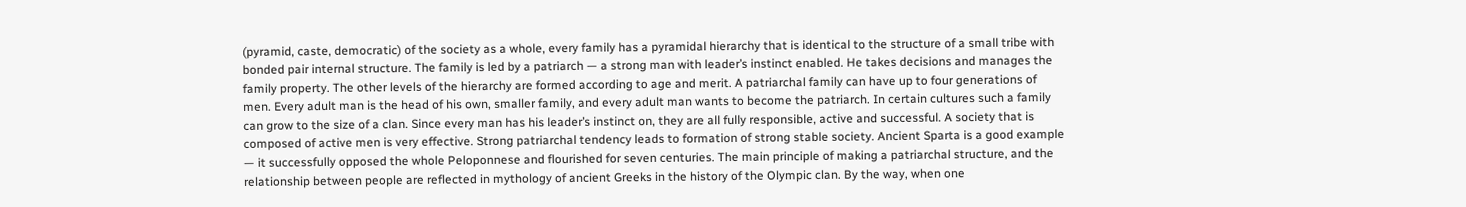(pyramid, caste, democratic) of the society as a whole, every family has a pyramidal hierarchy that is identical to the structure of a small tribe with bonded pair internal structure. The family is led by a patriarch — a strong man with leader’s instinct enabled. He takes decisions and manages the family property. The other levels of the hierarchy are formed according to age and merit. A patriarchal family can have up to four generations of men. Every adult man is the head of his own, smaller family, and every adult man wants to become the patriarch. In certain cultures such a family can grow to the size of a clan. Since every man has his leader’s instinct on, they are all fully responsible, active and successful. A society that is composed of active men is very effective. Strong patriarchal tendency leads to formation of strong stable society. Ancient Sparta is a good example — it successfully opposed the whole Peloponnese and flourished for seven centuries. The main principle of making a patriarchal structure, and the relationship between people are reflected in mythology of ancient Greeks in the history of the Olympic clan. By the way, when one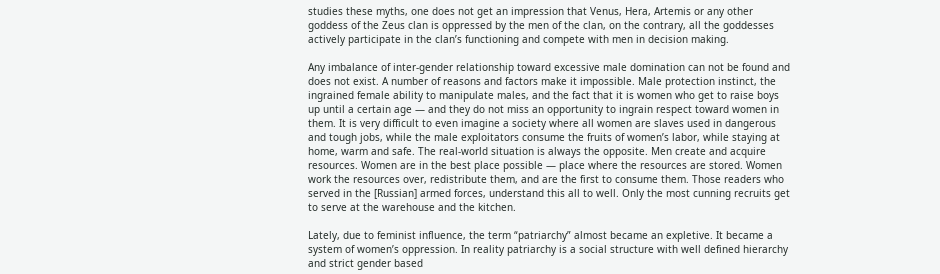studies these myths, one does not get an impression that Venus, Hera, Artemis or any other goddess of the Zeus clan is oppressed by the men of the clan, on the contrary, all the goddesses actively participate in the clan’s functioning and compete with men in decision making.

Any imbalance of inter-gender relationship toward excessive male domination can not be found and does not exist. A number of reasons and factors make it impossible. Male protection instinct, the ingrained female ability to manipulate males, and the fact that it is women who get to raise boys up until a certain age — and they do not miss an opportunity to ingrain respect toward women in them. It is very difficult to even imagine a society where all women are slaves used in dangerous and tough jobs, while the male exploitators consume the fruits of women’s labor, while staying at home, warm and safe. The real-world situation is always the opposite. Men create and acquire resources. Women are in the best place possible — place where the resources are stored. Women work the resources over, redistribute them, and are the first to consume them. Those readers who served in the [Russian] armed forces, understand this all to well. Only the most cunning recruits get to serve at the warehouse and the kitchen.

Lately, due to feminist influence, the term “patriarchy” almost became an expletive. It became a system of women’s oppression. In reality patriarchy is a social structure with well defined hierarchy and strict gender based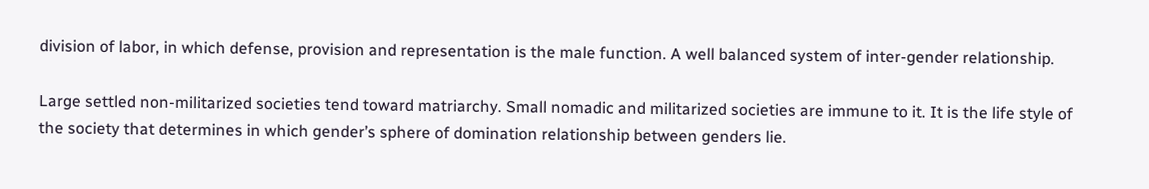division of labor, in which defense, provision and representation is the male function. A well balanced system of inter-gender relationship.

Large settled non-militarized societies tend toward matriarchy. Small nomadic and militarized societies are immune to it. It is the life style of the society that determines in which gender’s sphere of domination relationship between genders lie.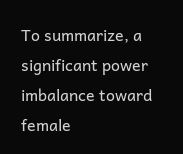To summarize, a significant power imbalance toward female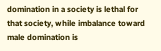domination in a society is lethal for that society, while imbalance toward male domination is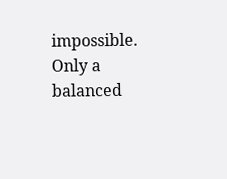impossible. Only a balanced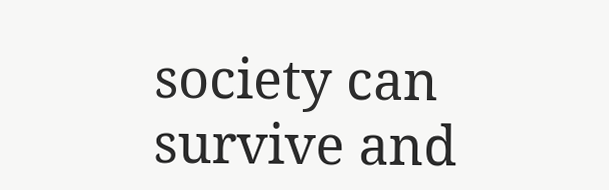society can survive and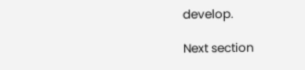develop.

Next section